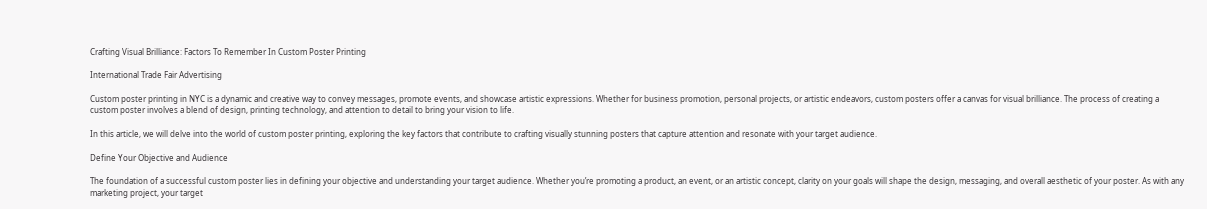Crafting Visual Brilliance: Factors To Remember In Custom Poster Printing

International Trade Fair Advertising

Custom poster printing in NYC is a dynamic and creative way to convey messages, promote events, and showcase artistic expressions. Whether for business promotion, personal projects, or artistic endeavors, custom posters offer a canvas for visual brilliance. The process of creating a custom poster involves a blend of design, printing technology, and attention to detail to bring your vision to life.

In this article, we will delve into the world of custom poster printing, exploring the key factors that contribute to crafting visually stunning posters that capture attention and resonate with your target audience.

Define Your Objective and Audience

The foundation of a successful custom poster lies in defining your objective and understanding your target audience. Whether you’re promoting a product, an event, or an artistic concept, clarity on your goals will shape the design, messaging, and overall aesthetic of your poster. As with any marketing project, your target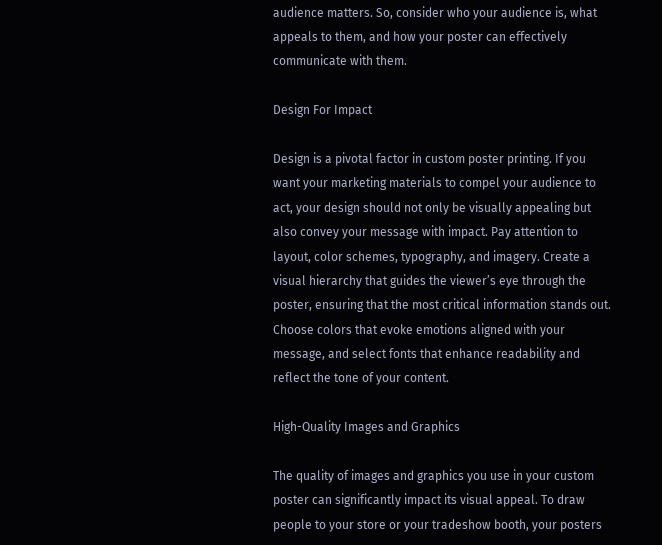audience matters. So, consider who your audience is, what appeals to them, and how your poster can effectively communicate with them.

Design For Impact

Design is a pivotal factor in custom poster printing. If you want your marketing materials to compel your audience to act, your design should not only be visually appealing but also convey your message with impact. Pay attention to layout, color schemes, typography, and imagery. Create a visual hierarchy that guides the viewer’s eye through the poster, ensuring that the most critical information stands out. Choose colors that evoke emotions aligned with your message, and select fonts that enhance readability and reflect the tone of your content.

High-Quality Images and Graphics

The quality of images and graphics you use in your custom poster can significantly impact its visual appeal. To draw people to your store or your tradeshow booth, your posters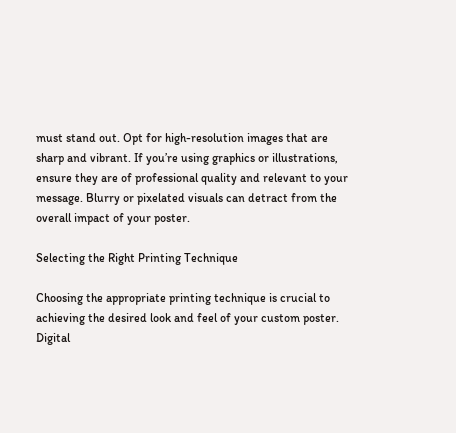must stand out. Opt for high-resolution images that are sharp and vibrant. If you’re using graphics or illustrations, ensure they are of professional quality and relevant to your message. Blurry or pixelated visuals can detract from the overall impact of your poster.

Selecting the Right Printing Technique

Choosing the appropriate printing technique is crucial to achieving the desired look and feel of your custom poster. Digital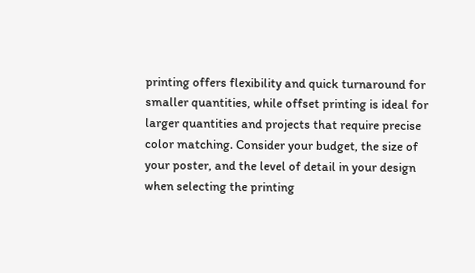printing offers flexibility and quick turnaround for smaller quantities, while offset printing is ideal for larger quantities and projects that require precise color matching. Consider your budget, the size of your poster, and the level of detail in your design when selecting the printing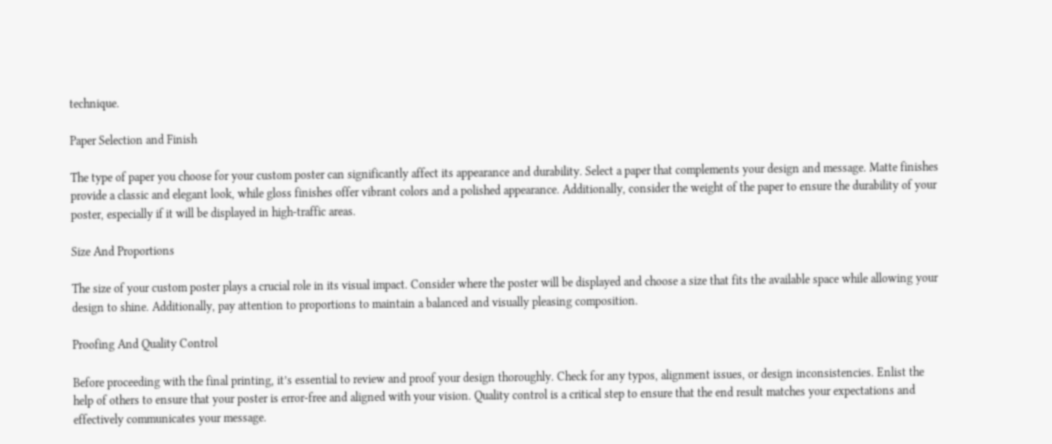technique.

Paper Selection and Finish

The type of paper you choose for your custom poster can significantly affect its appearance and durability. Select a paper that complements your design and message. Matte finishes provide a classic and elegant look, while gloss finishes offer vibrant colors and a polished appearance. Additionally, consider the weight of the paper to ensure the durability of your poster, especially if it will be displayed in high-traffic areas.

Size And Proportions

The size of your custom poster plays a crucial role in its visual impact. Consider where the poster will be displayed and choose a size that fits the available space while allowing your design to shine. Additionally, pay attention to proportions to maintain a balanced and visually pleasing composition.

Proofing And Quality Control

Before proceeding with the final printing, it’s essential to review and proof your design thoroughly. Check for any typos, alignment issues, or design inconsistencies. Enlist the help of others to ensure that your poster is error-free and aligned with your vision. Quality control is a critical step to ensure that the end result matches your expectations and effectively communicates your message.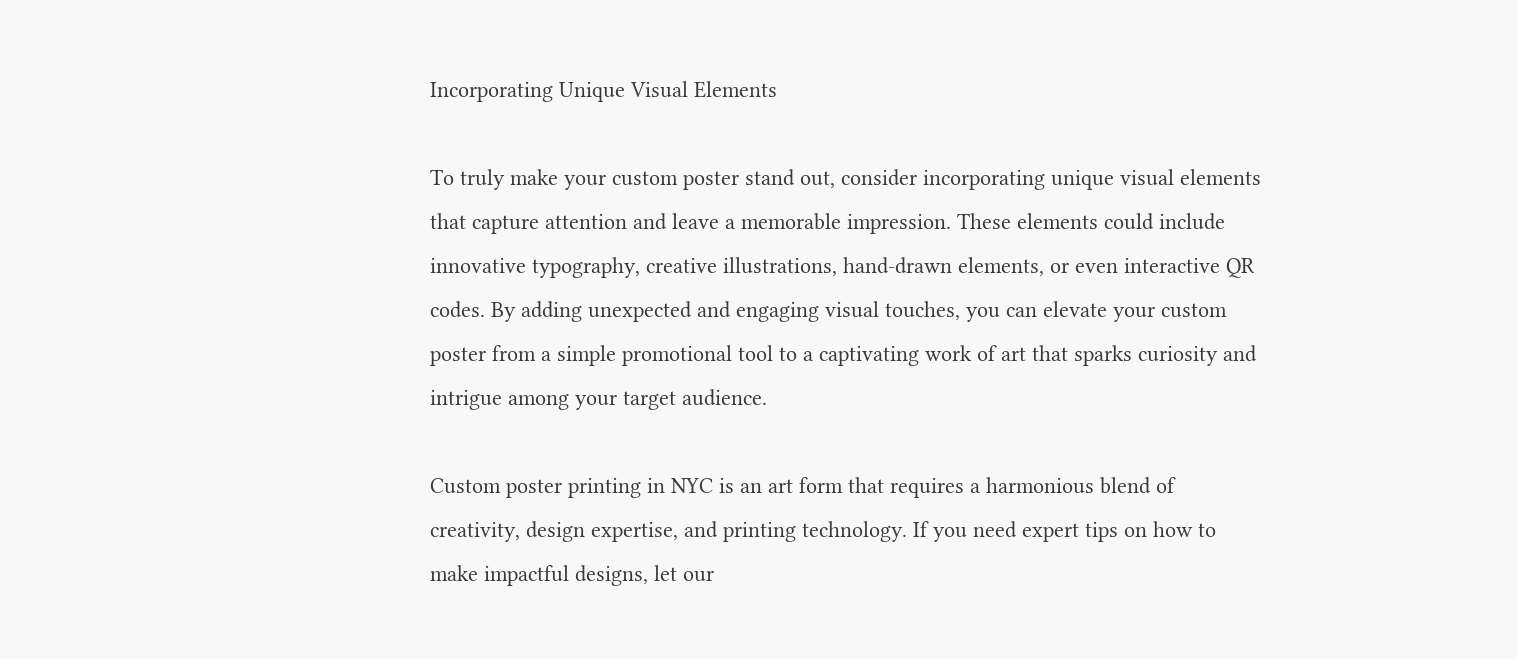Incorporating Unique Visual Elements

To truly make your custom poster stand out, consider incorporating unique visual elements that capture attention and leave a memorable impression. These elements could include innovative typography, creative illustrations, hand-drawn elements, or even interactive QR codes. By adding unexpected and engaging visual touches, you can elevate your custom poster from a simple promotional tool to a captivating work of art that sparks curiosity and intrigue among your target audience.

Custom poster printing in NYC is an art form that requires a harmonious blend of creativity, design expertise, and printing technology. If you need expert tips on how to make impactful designs, let our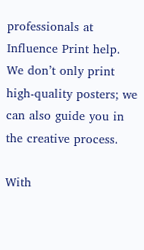professionals at Influence Print help. We don’t only print high-quality posters; we can also guide you in the creative process.

With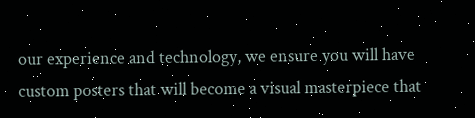our experience and technology, we ensure you will have custom posters that will become a visual masterpiece that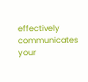effectively communicates your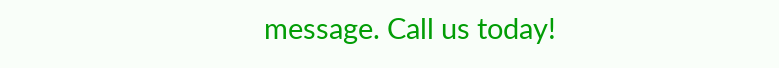message. Call us today!